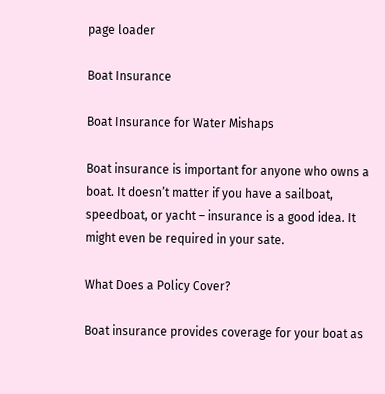page loader

Boat Insurance

Boat Insurance for Water Mishaps

Boat insurance is important for anyone who owns a boat. It doesn’t matter if you have a sailboat, speedboat, or yacht – insurance is a good idea. It might even be required in your sate.

What Does a Policy Cover?

Boat insurance provides coverage for your boat as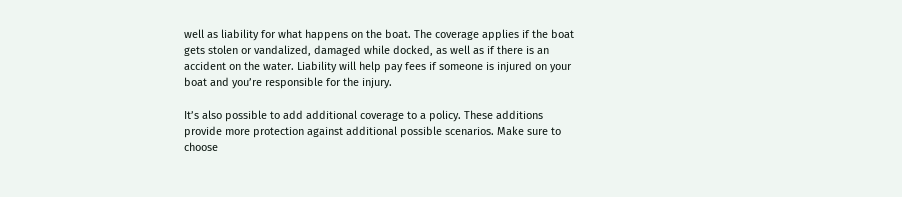well as liability for what happens on the boat. The coverage applies if the boat gets stolen or vandalized, damaged while docked, as well as if there is an accident on the water. Liability will help pay fees if someone is injured on your boat and you’re responsible for the injury.

It’s also possible to add additional coverage to a policy. These additions provide more protection against additional possible scenarios. Make sure to choose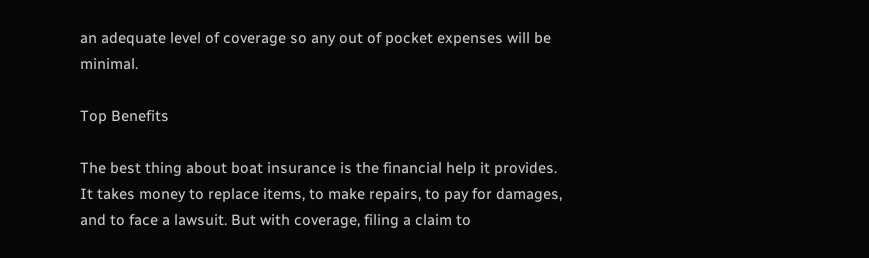an adequate level of coverage so any out of pocket expenses will be minimal.

Top Benefits

The best thing about boat insurance is the financial help it provides. It takes money to replace items, to make repairs, to pay for damages, and to face a lawsuit. But with coverage, filing a claim to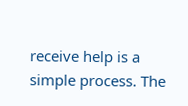receive help is a simple process. The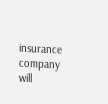insurance company will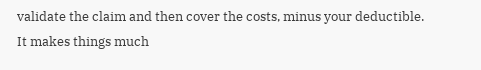validate the claim and then cover the costs, minus your deductible. It makes things much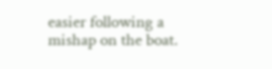easier following a mishap on the boat.